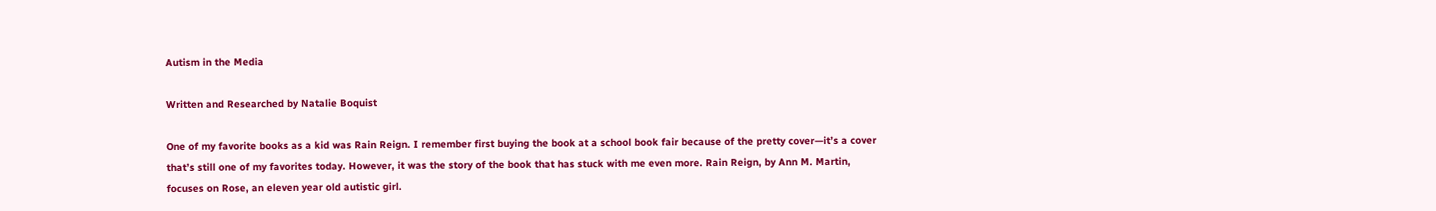Autism in the Media

Written and Researched by Natalie Boquist

One of my favorite books as a kid was Rain Reign. I remember first buying the book at a school book fair because of the pretty cover—it’s a cover that’s still one of my favorites today. However, it was the story of the book that has stuck with me even more. Rain Reign, by Ann M. Martin, focuses on Rose, an eleven year old autistic girl.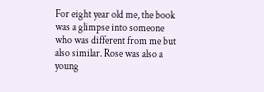For eight year old me, the book was a glimpse into someone who was different from me but also similar. Rose was also a young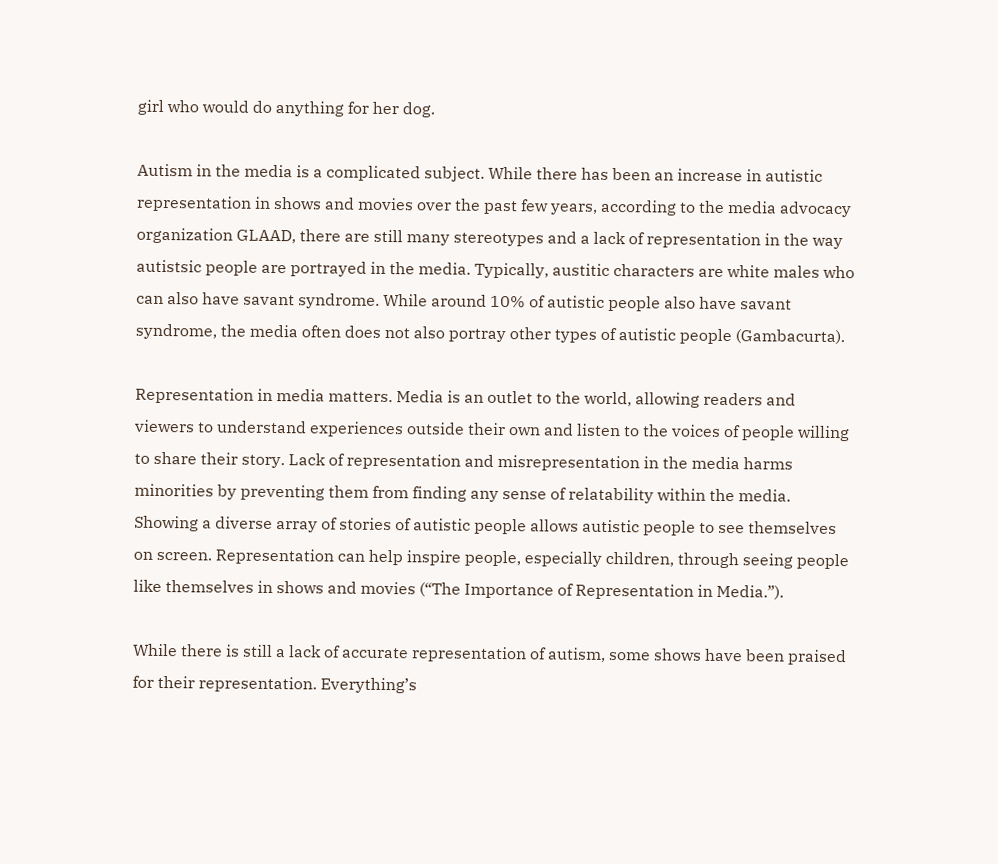girl who would do anything for her dog.

Autism in the media is a complicated subject. While there has been an increase in autistic representation in shows and movies over the past few years, according to the media advocacy organization GLAAD, there are still many stereotypes and a lack of representation in the way autistsic people are portrayed in the media. Typically, austitic characters are white males who can also have savant syndrome. While around 10% of autistic people also have savant syndrome, the media often does not also portray other types of autistic people (Gambacurta).

Representation in media matters. Media is an outlet to the world, allowing readers and viewers to understand experiences outside their own and listen to the voices of people willing to share their story. Lack of representation and misrepresentation in the media harms minorities by preventing them from finding any sense of relatability within the media. Showing a diverse array of stories of autistic people allows autistic people to see themselves on screen. Representation can help inspire people, especially children, through seeing people like themselves in shows and movies (“The Importance of Representation in Media.”).

While there is still a lack of accurate representation of autism, some shows have been praised for their representation. Everything’s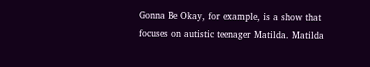Gonna Be Okay, for example, is a show that focuses on autistic teenager Matilda. Matilda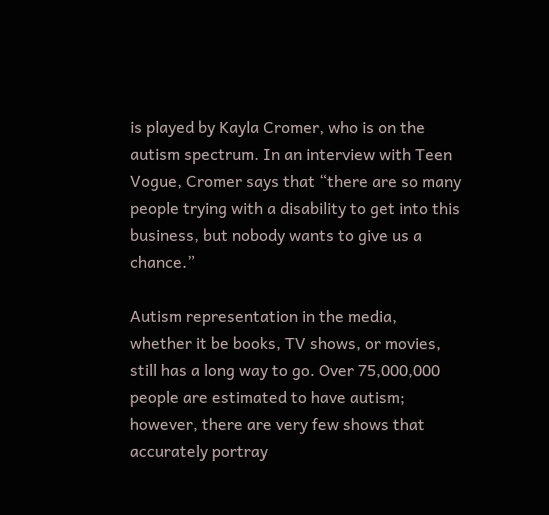is played by Kayla Cromer, who is on the autism spectrum. In an interview with Teen Vogue, Cromer says that “there are so many people trying with a disability to get into this business, but nobody wants to give us a chance.”

Autism representation in the media, whether it be books, TV shows, or movies, still has a long way to go. Over 75,000,000 people are estimated to have autism; however, there are very few shows that accurately portray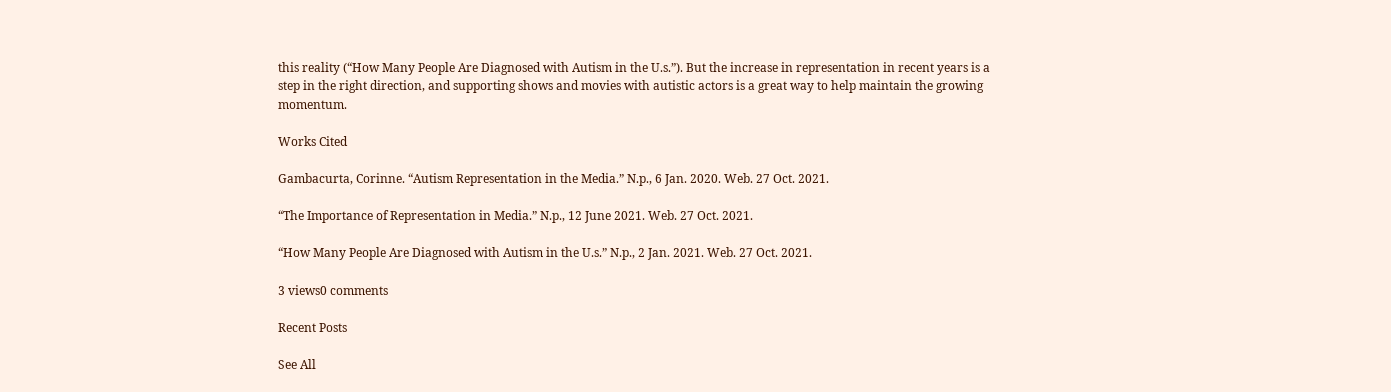this reality (“How Many People Are Diagnosed with Autism in the U.s.”). But the increase in representation in recent years is a step in the right direction, and supporting shows and movies with autistic actors is a great way to help maintain the growing momentum.

Works Cited

Gambacurta, Corinne. “Autism Representation in the Media.” N.p., 6 Jan. 2020. Web. 27 Oct. 2021.

“The Importance of Representation in Media.” N.p., 12 June 2021. Web. 27 Oct. 2021.

“How Many People Are Diagnosed with Autism in the U.s.” N.p., 2 Jan. 2021. Web. 27 Oct. 2021.

3 views0 comments

Recent Posts

See All